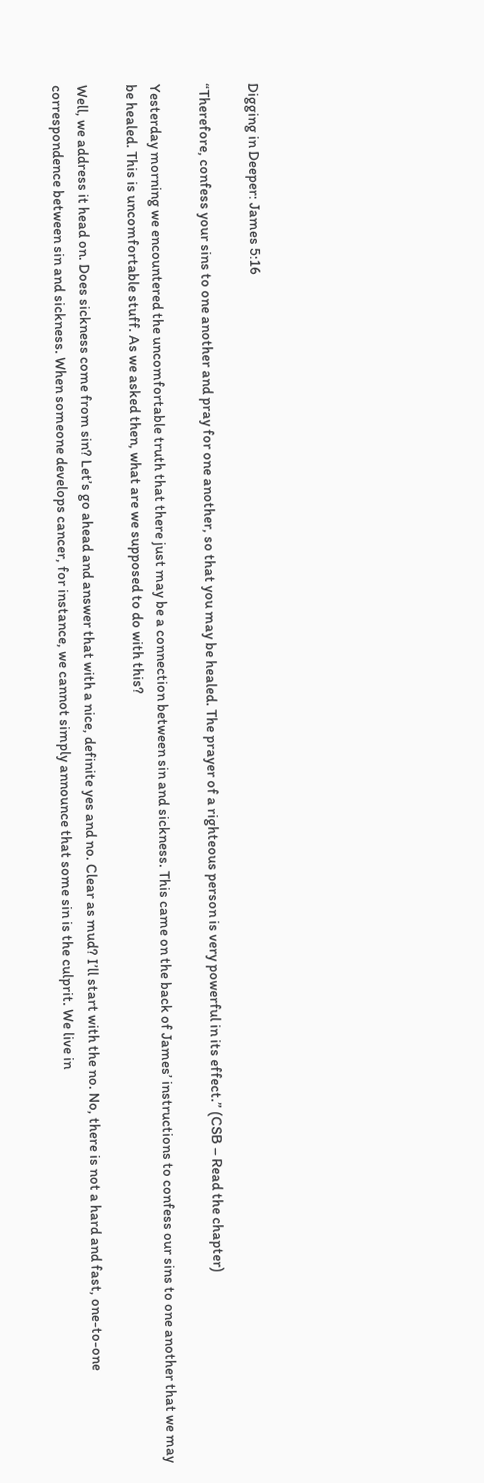Digging in Deeper: James 5:16

“Therefore, confess your sins to one another and pray for one another, so that you may be healed. The prayer of a righteous person is very powerful in its effect.” (CSB – Read the chapter)

Yesterday morning we encountered the uncomfortable truth that there just may be a connection between sin and sickness. This came on the back of James’ instructions to confess our sins to one another that we may be healed. This is uncomfortable stuff. As we asked then, what are we supposed to do with this?

Well, we address it head on. Does sickness come from sin? Let’s go ahead and answer that with a nice, definite yes and no. Clear as mud? I’ll start with the no. No, there is not a hard and fast, one-to-one correspondence between sin and sickness. When someone develops cancer, for instance, we cannot simply announce that some sin is the culprit. We live in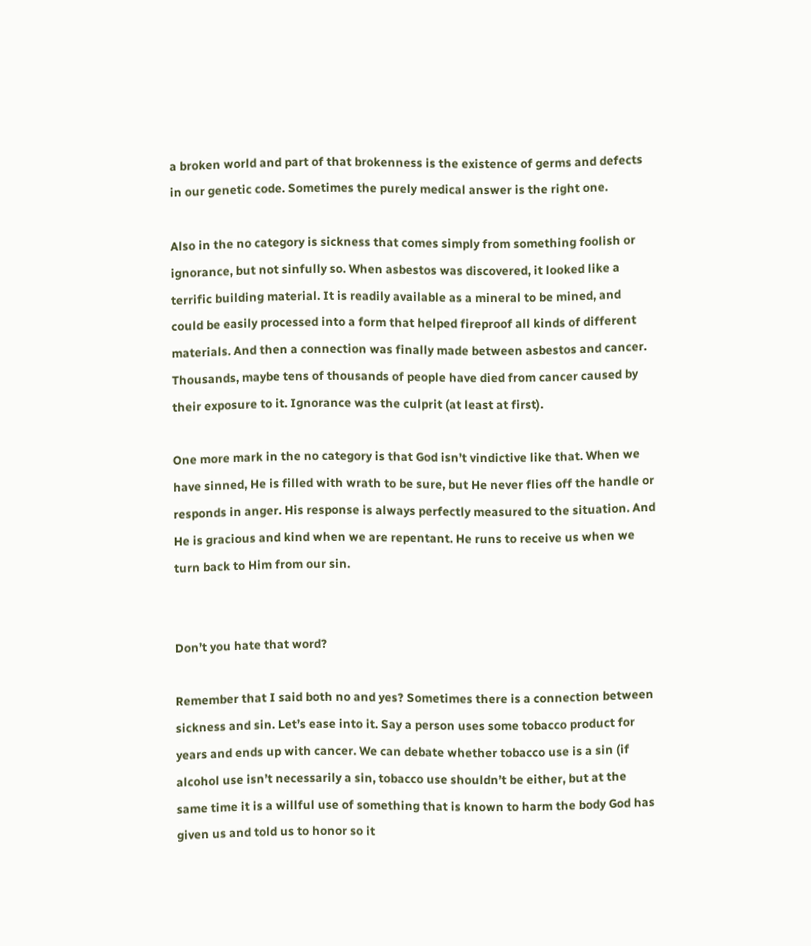a broken world and part of that brokenness is the existence of germs and defects in our genetic code. Sometimes the purely medical answer is the right one.

Also in the no category is sickness that comes simply from something foolish or ignorance, but not sinfully so. When asbestos was discovered, it looked like a terrific building material. It is readily available as a mineral to be mined, and could be easily processed into a form that helped fireproof all kinds of different materials. And then a connection was finally made between asbestos and cancer. Thousands, maybe tens of thousands of people have died from cancer caused by their exposure to it. Ignorance was the culprit (at least at first).

One more mark in the no category is that God isn’t vindictive like that. When we have sinned, He is filled with wrath to be sure, but He never flies off the handle or responds in anger. His response is always perfectly measured to the situation. And He is gracious and kind when we are repentant. He runs to receive us when we turn back to Him from our sin.


Don’t you hate that word?

Remember that I said both no and yes? Sometimes there is a connection between sickness and sin. Let’s ease into it. Say a person uses some tobacco product for years and ends up with cancer. We can debate whether tobacco use is a sin (if alcohol use isn’t necessarily a sin, tobacco use shouldn’t be either, but at the same time it is a willful use of something that is known to harm the body God has given us and told us to honor so it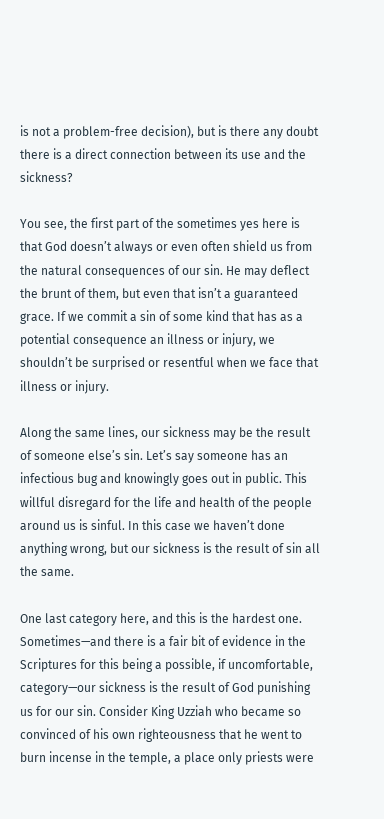is not a problem-free decision), but is there any doubt there is a direct connection between its use and the sickness?

You see, the first part of the sometimes yes here is that God doesn’t always or even often shield us from the natural consequences of our sin. He may deflect the brunt of them, but even that isn’t a guaranteed grace. If we commit a sin of some kind that has as a potential consequence an illness or injury, we shouldn’t be surprised or resentful when we face that illness or injury.

Along the same lines, our sickness may be the result of someone else’s sin. Let’s say someone has an infectious bug and knowingly goes out in public. This willful disregard for the life and health of the people around us is sinful. In this case we haven’t done anything wrong, but our sickness is the result of sin all the same.

One last category here, and this is the hardest one. Sometimes—and there is a fair bit of evidence in the Scriptures for this being a possible, if uncomfortable, category—our sickness is the result of God punishing us for our sin. Consider King Uzziah who became so convinced of his own righteousness that he went to burn incense in the temple, a place only priests were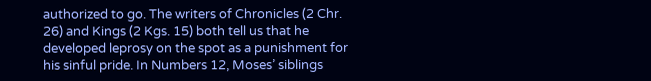authorized to go. The writers of Chronicles (2 Chr. 26) and Kings (2 Kgs. 15) both tell us that he developed leprosy on the spot as a punishment for his sinful pride. In Numbers 12, Moses’ siblings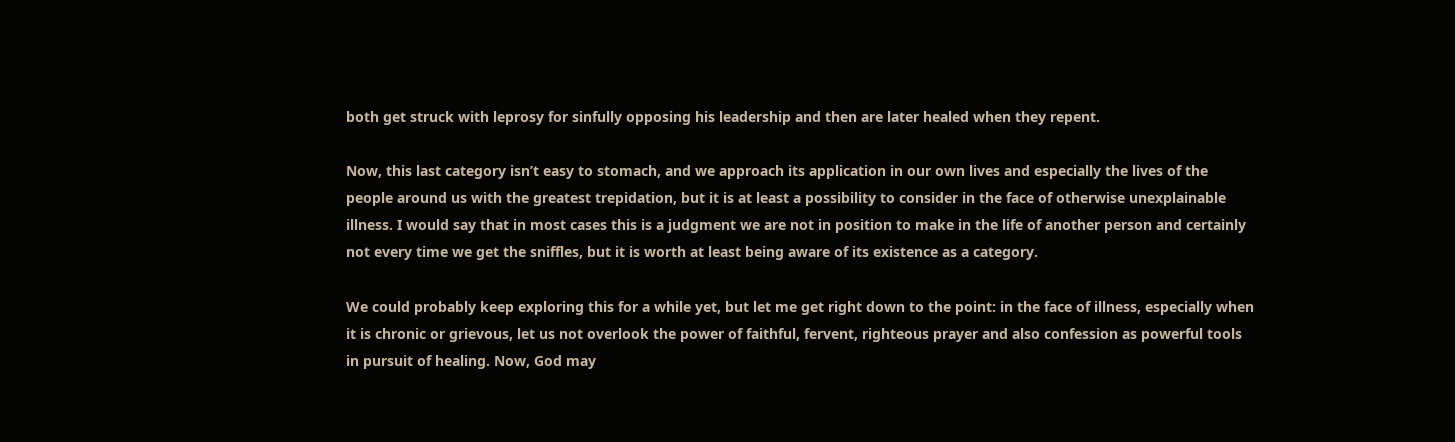both get struck with leprosy for sinfully opposing his leadership and then are later healed when they repent.

Now, this last category isn’t easy to stomach, and we approach its application in our own lives and especially the lives of the people around us with the greatest trepidation, but it is at least a possibility to consider in the face of otherwise unexplainable illness. I would say that in most cases this is a judgment we are not in position to make in the life of another person and certainly not every time we get the sniffles, but it is worth at least being aware of its existence as a category.

We could probably keep exploring this for a while yet, but let me get right down to the point: in the face of illness, especially when it is chronic or grievous, let us not overlook the power of faithful, fervent, righteous prayer and also confession as powerful tools in pursuit of healing. Now, God may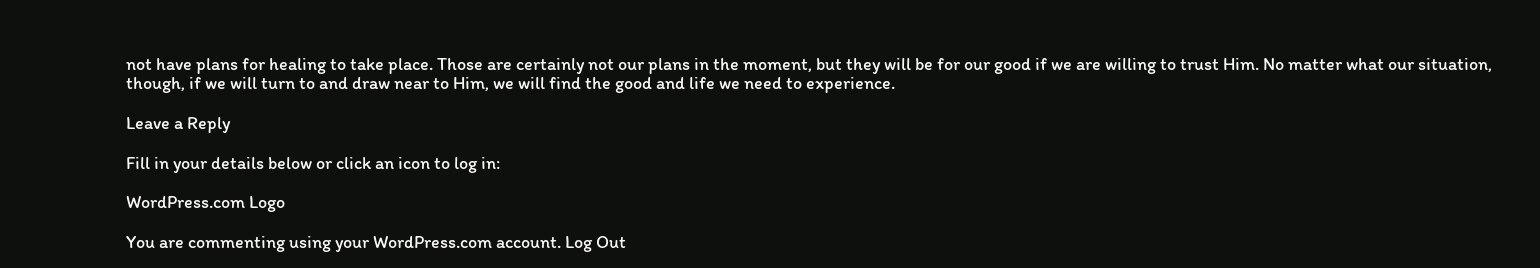not have plans for healing to take place. Those are certainly not our plans in the moment, but they will be for our good if we are willing to trust Him. No matter what our situation, though, if we will turn to and draw near to Him, we will find the good and life we need to experience.

Leave a Reply

Fill in your details below or click an icon to log in:

WordPress.com Logo

You are commenting using your WordPress.com account. Log Out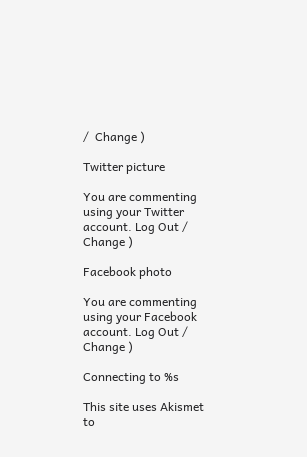/  Change )

Twitter picture

You are commenting using your Twitter account. Log Out /  Change )

Facebook photo

You are commenting using your Facebook account. Log Out /  Change )

Connecting to %s

This site uses Akismet to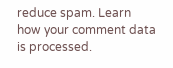reduce spam. Learn how your comment data is processed.